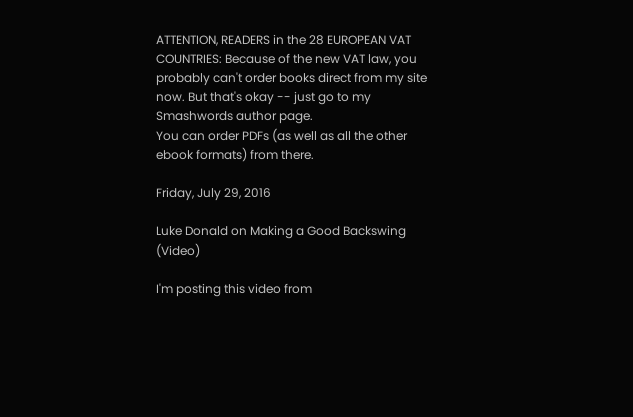ATTENTION, READERS in the 28 EUROPEAN VAT COUNTRIES: Because of the new VAT law, you probably can't order books direct from my site now. But that's okay -- just go to my Smashwords author page.
You can order PDFs (as well as all the other ebook formats) from there.

Friday, July 29, 2016

Luke Donald on Making a Good Backswing (Video)

I'm posting this video from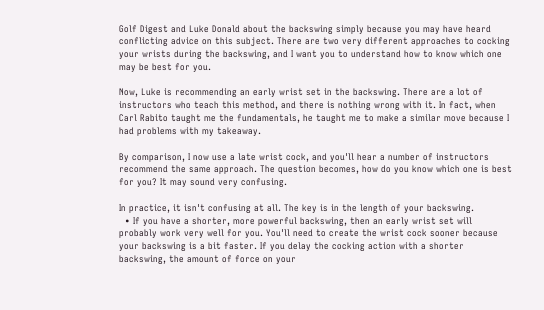Golf Digest and Luke Donald about the backswing simply because you may have heard conflicting advice on this subject. There are two very different approaches to cocking your wrists during the backswing, and I want you to understand how to know which one may be best for you.

Now, Luke is recommending an early wrist set in the backswing. There are a lot of instructors who teach this method, and there is nothing wrong with it. In fact, when Carl Rabito taught me the fundamentals, he taught me to make a similar move because I had problems with my takeaway.

By comparison, I now use a late wrist cock, and you'll hear a number of instructors recommend the same approach. The question becomes, how do you know which one is best for you? It may sound very confusing.

In practice, it isn't confusing at all. The key is in the length of your backswing.
  • If you have a shorter, more powerful backswing, then an early wrist set will probably work very well for you. You'll need to create the wrist cock sooner because your backswing is a bit faster. If you delay the cocking action with a shorter backswing, the amount of force on your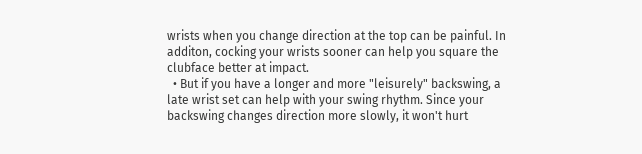wrists when you change direction at the top can be painful. In additon, cocking your wrists sooner can help you square the clubface better at impact.
  • But if you have a longer and more "leisurely" backswing, a late wrist set can help with your swing rhythm. Since your backswing changes direction more slowly, it won't hurt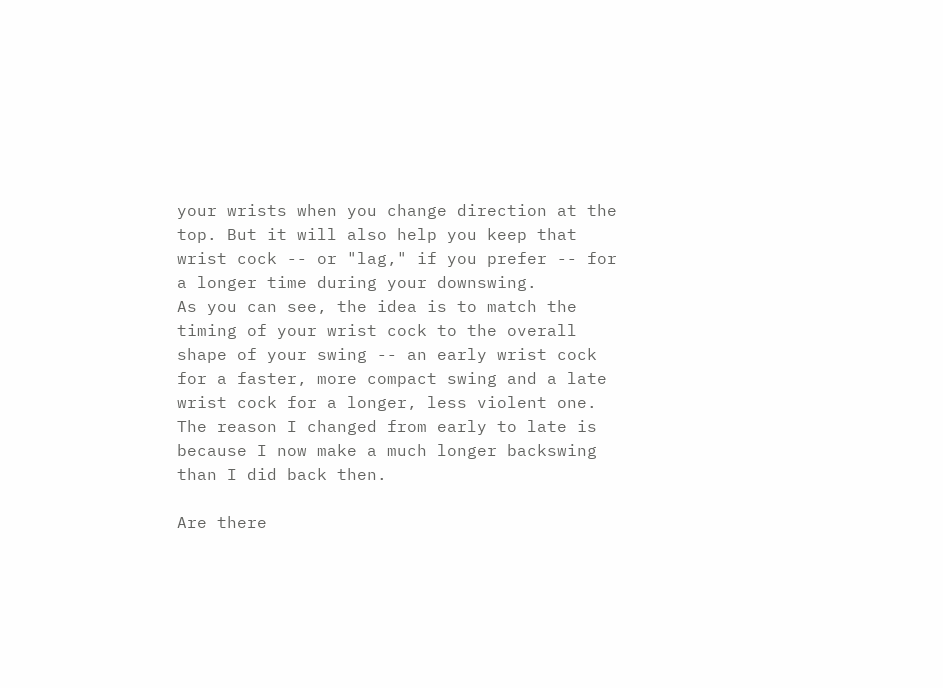your wrists when you change direction at the top. But it will also help you keep that wrist cock -- or "lag," if you prefer -- for a longer time during your downswing.
As you can see, the idea is to match the timing of your wrist cock to the overall shape of your swing -- an early wrist cock for a faster, more compact swing and a late wrist cock for a longer, less violent one. The reason I changed from early to late is because I now make a much longer backswing than I did back then.

Are there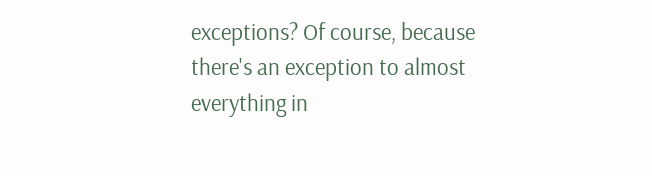exceptions? Of course, because there's an exception to almost everything in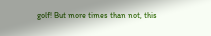golf! But more times than not, this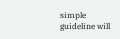simple guideline will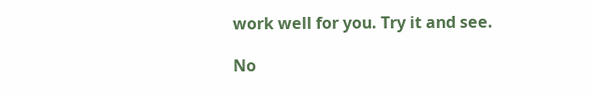work well for you. Try it and see.

No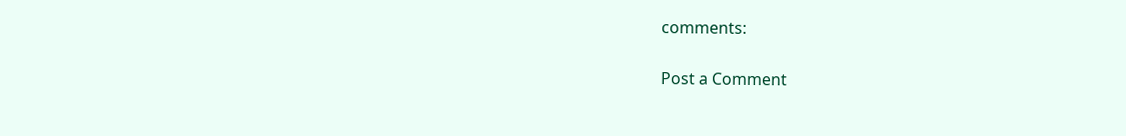comments:

Post a Comment